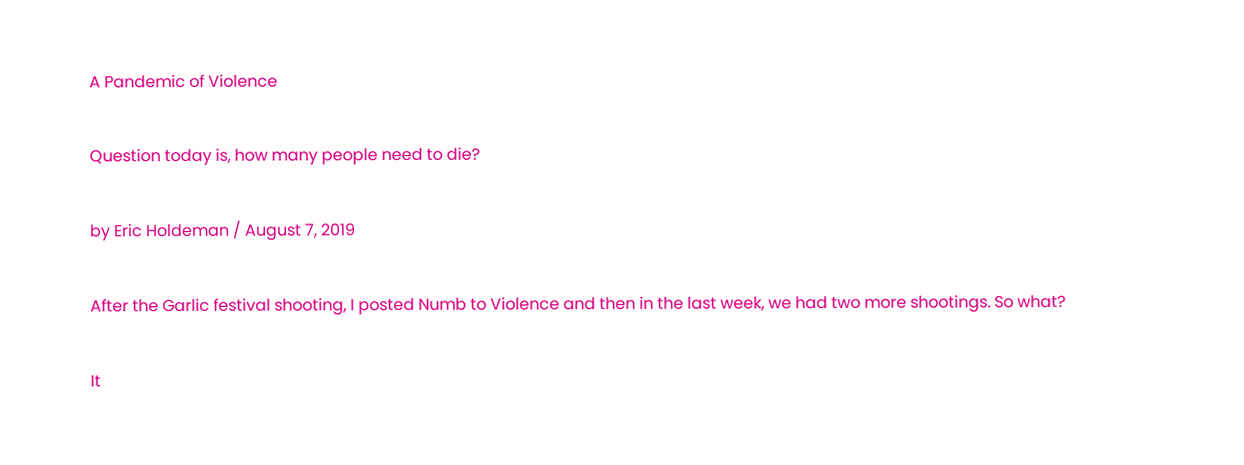A Pandemic of Violence

Question today is, how many people need to die?

by Eric Holdeman / August 7, 2019

After the Garlic festival shooting, I posted Numb to Violence and then in the last week, we had two more shootings. So what?

It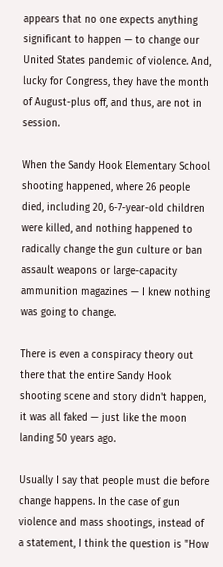appears that no one expects anything significant to happen — to change our United States pandemic of violence. And, lucky for Congress, they have the month of August-plus off, and thus, are not in session.

When the Sandy Hook Elementary School shooting happened, where 26 people died, including 20, 6-7-year-old children were killed, and nothing happened to radically change the gun culture or ban assault weapons or large-capacity ammunition magazines — I knew nothing was going to change.

There is even a conspiracy theory out there that the entire Sandy Hook shooting scene and story didn't happen, it was all faked — just like the moon landing 50 years ago.

Usually I say that people must die before change happens. In the case of gun violence and mass shootings, instead of a statement, I think the question is "How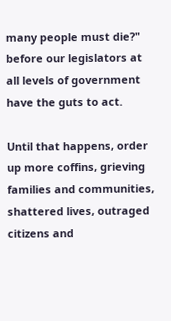many people must die?" before our legislators at all levels of government have the guts to act.

Until that happens, order up more coffins, grieving families and communities, shattered lives, outraged citizens and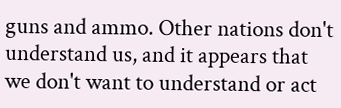guns and ammo. Other nations don't understand us, and it appears that we don't want to understand or act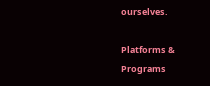ourselves.

Platforms & Programs